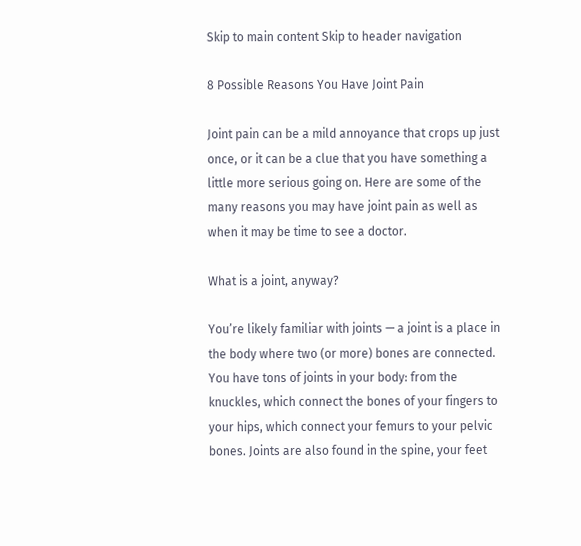Skip to main content Skip to header navigation

8 Possible Reasons You Have Joint Pain

Joint pain can be a mild annoyance that crops up just once, or it can be a clue that you have something a little more serious going on. Here are some of the many reasons you may have joint pain as well as when it may be time to see a doctor.

What is a joint, anyway?

You’re likely familiar with joints — a joint is a place in the body where two (or more) bones are connected. You have tons of joints in your body: from the knuckles, which connect the bones of your fingers to your hips, which connect your femurs to your pelvic bones. Joints are also found in the spine, your feet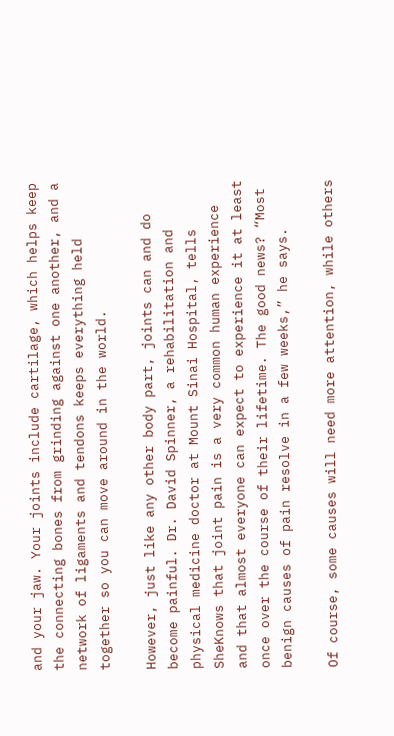and your jaw. Your joints include cartilage, which helps keep the connecting bones from grinding against one another, and a network of ligaments and tendons keeps everything held together so you can move around in the world.

However, just like any other body part, joints can and do become painful. Dr. David Spinner, a rehabilitation and physical medicine doctor at Mount Sinai Hospital, tells SheKnows that joint pain is a very common human experience and that almost everyone can expect to experience it at least once over the course of their lifetime. The good news? “Most benign causes of pain resolve in a few weeks,” he says.

Of course, some causes will need more attention, while others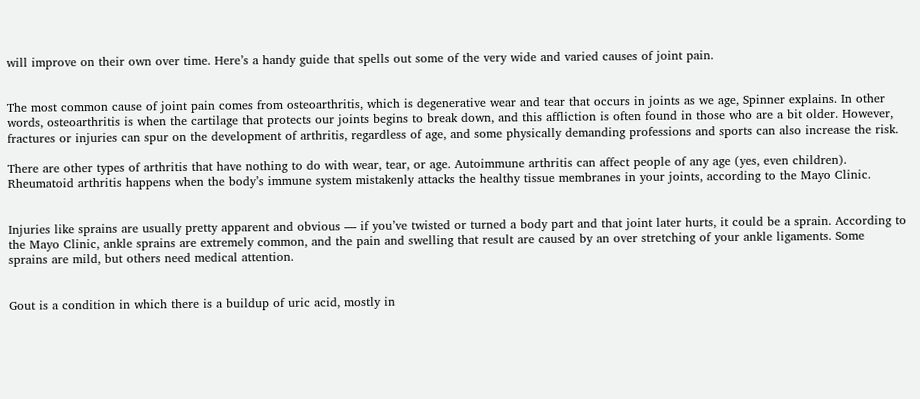will improve on their own over time. Here’s a handy guide that spells out some of the very wide and varied causes of joint pain.


The most common cause of joint pain comes from osteoarthritis, which is degenerative wear and tear that occurs in joints as we age, Spinner explains. In other words, osteoarthritis is when the cartilage that protects our joints begins to break down, and this affliction is often found in those who are a bit older. However, fractures or injuries can spur on the development of arthritis, regardless of age, and some physically demanding professions and sports can also increase the risk.

There are other types of arthritis that have nothing to do with wear, tear, or age. Autoimmune arthritis can affect people of any age (yes, even children). Rheumatoid arthritis happens when the body’s immune system mistakenly attacks the healthy tissue membranes in your joints, according to the Mayo Clinic.


Injuries like sprains are usually pretty apparent and obvious — if you’ve twisted or turned a body part and that joint later hurts, it could be a sprain. According to the Mayo Clinic, ankle sprains are extremely common, and the pain and swelling that result are caused by an over stretching of your ankle ligaments. Some sprains are mild, but others need medical attention.


Gout is a condition in which there is a buildup of uric acid, mostly in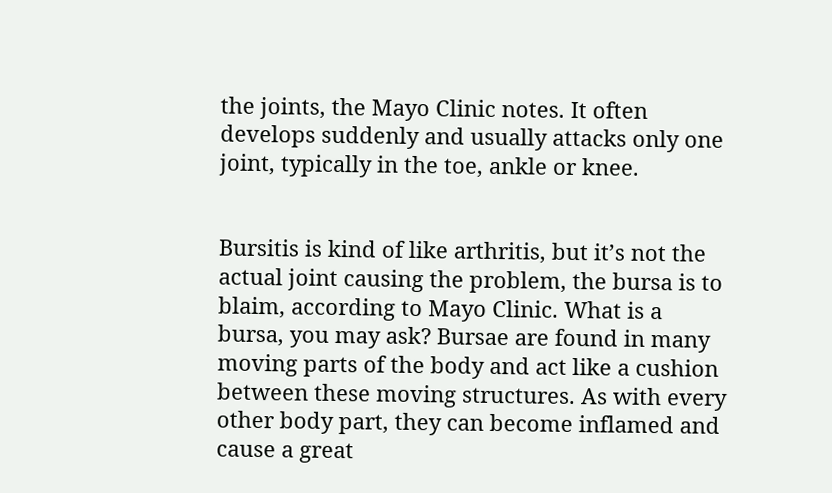the joints, the Mayo Clinic notes. It often develops suddenly and usually attacks only one joint, typically in the toe, ankle or knee.


Bursitis is kind of like arthritis, but it’s not the actual joint causing the problem, the bursa is to blaim, according to Mayo Clinic. What is a bursa, you may ask? Bursae are found in many moving parts of the body and act like a cushion between these moving structures. As with every other body part, they can become inflamed and cause a great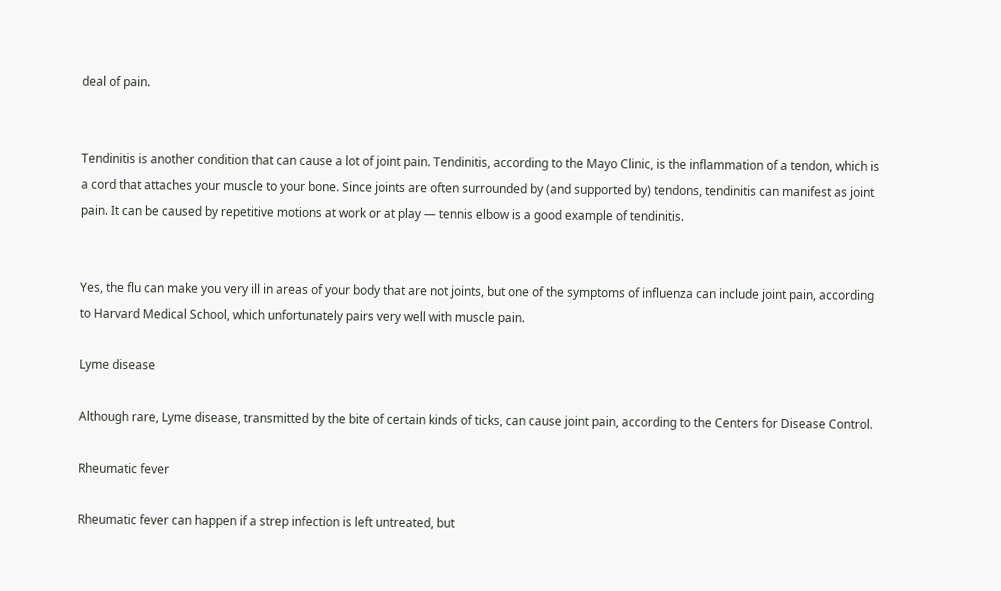deal of pain.


Tendinitis is another condition that can cause a lot of joint pain. Tendinitis, according to the Mayo Clinic, is the inflammation of a tendon, which is a cord that attaches your muscle to your bone. Since joints are often surrounded by (and supported by) tendons, tendinitis can manifest as joint pain. It can be caused by repetitive motions at work or at play — tennis elbow is a good example of tendinitis.


Yes, the flu can make you very ill in areas of your body that are not joints, but one of the symptoms of influenza can include joint pain, according to Harvard Medical School, which unfortunately pairs very well with muscle pain.

Lyme disease

Although rare, Lyme disease, transmitted by the bite of certain kinds of ticks, can cause joint pain, according to the Centers for Disease Control.

Rheumatic fever

Rheumatic fever can happen if a strep infection is left untreated, but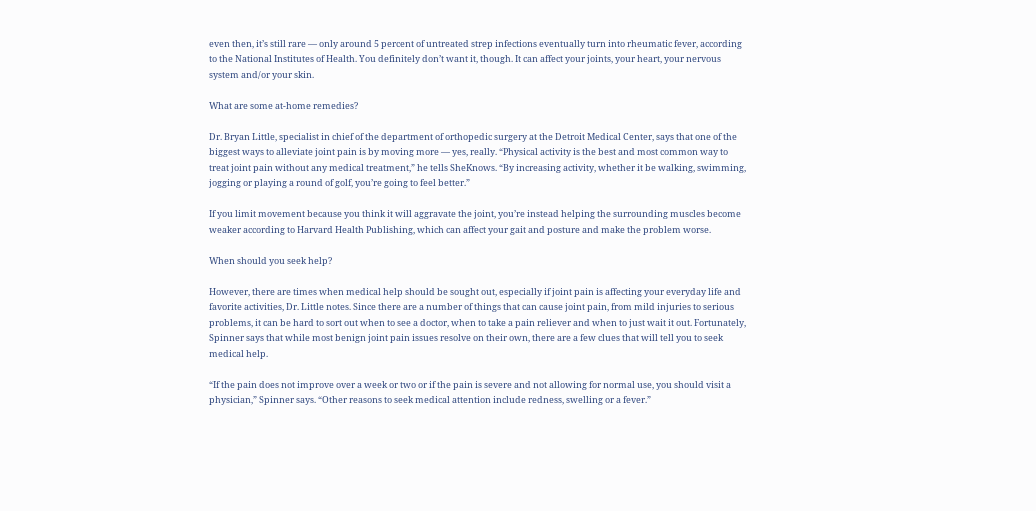even then, it’s still rare — only around 5 percent of untreated strep infections eventually turn into rheumatic fever, according to the National Institutes of Health. You definitely don’t want it, though. It can affect your joints, your heart, your nervous system and/or your skin.

What are some at-home remedies?

Dr. Bryan Little, specialist in chief of the department of orthopedic surgery at the Detroit Medical Center, says that one of the biggest ways to alleviate joint pain is by moving more — yes, really. “Physical activity is the best and most common way to treat joint pain without any medical treatment,” he tells SheKnows. “By increasing activity, whether it be walking, swimming, jogging or playing a round of golf, you’re going to feel better.”

If you limit movement because you think it will aggravate the joint, you’re instead helping the surrounding muscles become weaker according to Harvard Health Publishing, which can affect your gait and posture and make the problem worse.

When should you seek help?

However, there are times when medical help should be sought out, especially if joint pain is affecting your everyday life and favorite activities, Dr. Little notes. Since there are a number of things that can cause joint pain, from mild injuries to serious problems, it can be hard to sort out when to see a doctor, when to take a pain reliever and when to just wait it out. Fortunately, Spinner says that while most benign joint pain issues resolve on their own, there are a few clues that will tell you to seek medical help.

“If the pain does not improve over a week or two or if the pain is severe and not allowing for normal use, you should visit a physician,” Spinner says. “Other reasons to seek medical attention include redness, swelling or a fever.”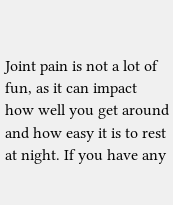Joint pain is not a lot of fun, as it can impact how well you get around and how easy it is to rest at night. If you have any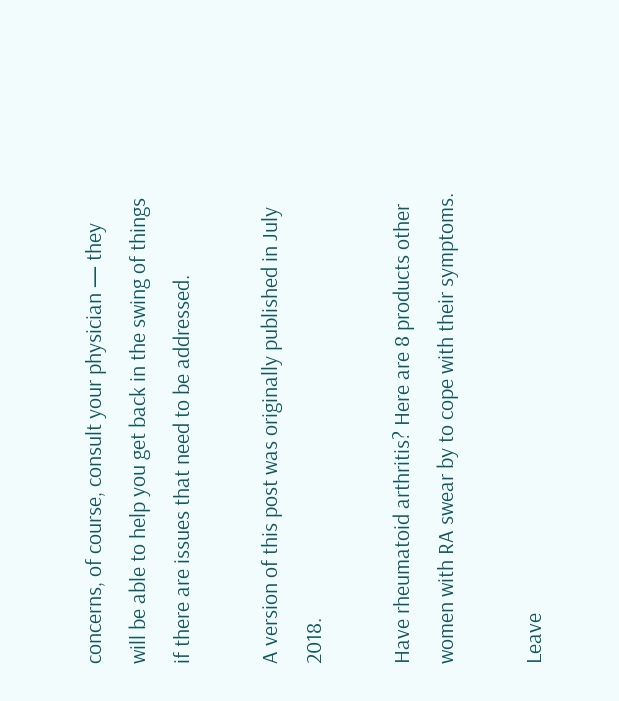concerns, of course, consult your physician — they will be able to help you get back in the swing of things if there are issues that need to be addressed.

A version of this post was originally published in July 2018.

Have rheumatoid arthritis? Here are 8 products other women with RA swear by to cope with their symptoms.

Leave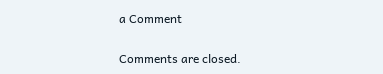a Comment

Comments are closed.